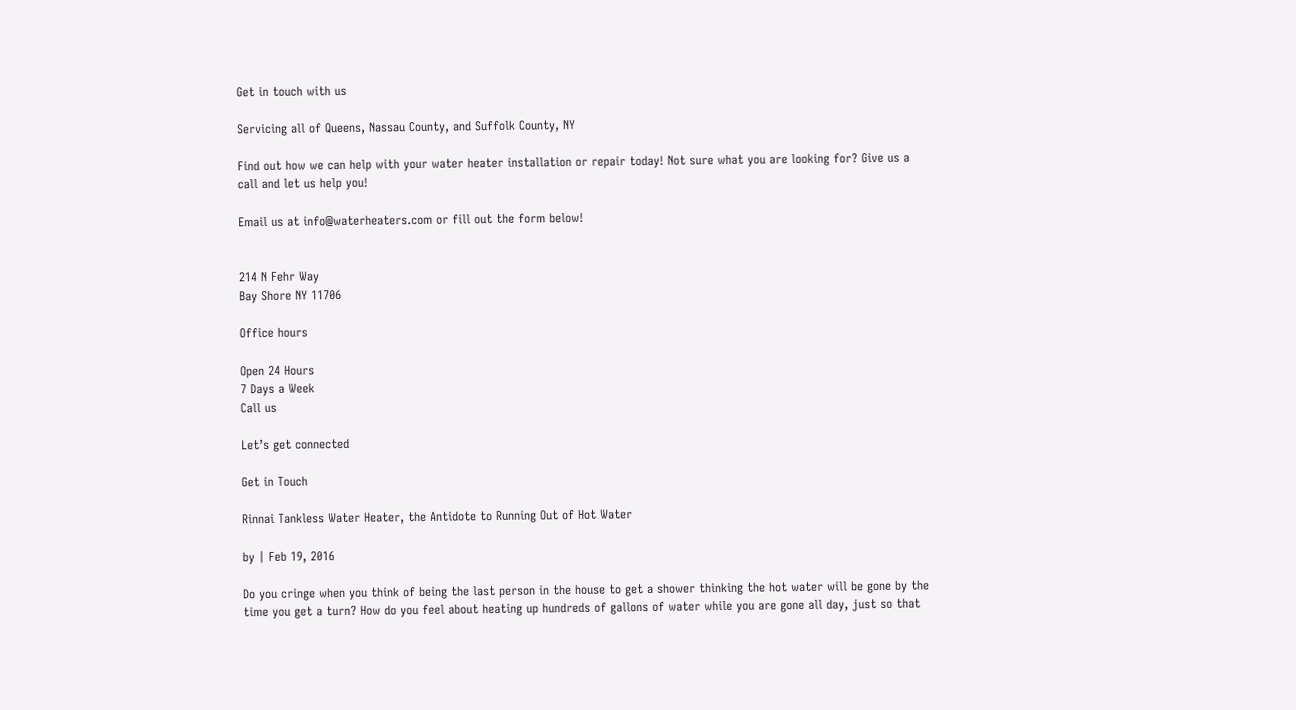Get in touch with us

Servicing all of Queens, Nassau County, and Suffolk County, NY

Find out how we can help with your water heater installation or repair today! Not sure what you are looking for? Give us a call and let us help you!

Email us at info@waterheaters.com or fill out the form below!


214 N Fehr Way
Bay Shore NY 11706

Office hours

Open 24 Hours
7 Days a Week
Call us

Let’s get connected

Get in Touch

Rinnai Tankless Water Heater, the Antidote to Running Out of Hot Water

by | Feb 19, 2016

Do you cringe when you think of being the last person in the house to get a shower thinking the hot water will be gone by the time you get a turn? How do you feel about heating up hundreds of gallons of water while you are gone all day, just so that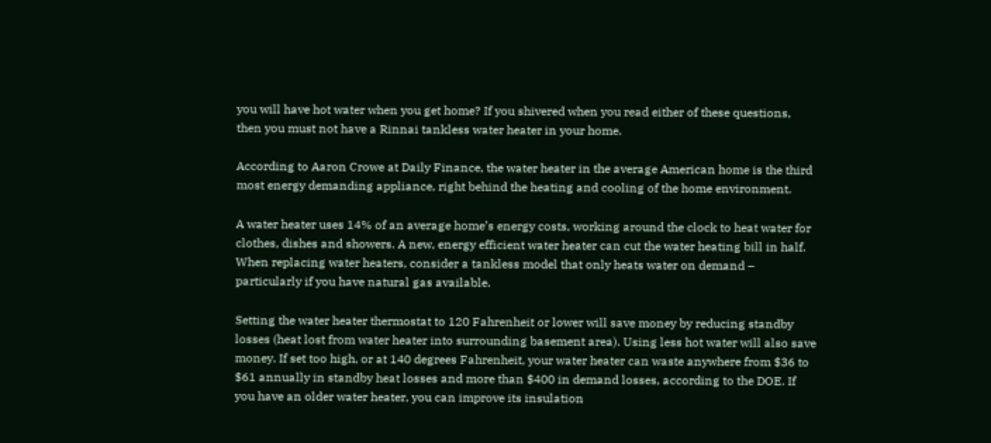you will have hot water when you get home? If you shivered when you read either of these questions, then you must not have a Rinnai tankless water heater in your home.

According to Aaron Crowe at Daily Finance, the water heater in the average American home is the third most energy demanding appliance, right behind the heating and cooling of the home environment.

A water heater uses 14% of an average home’s energy costs, working around the clock to heat water for clothes, dishes and showers. A new, energy efficient water heater can cut the water heating bill in half. When replacing water heaters, consider a tankless model that only heats water on demand – particularly if you have natural gas available.

Setting the water heater thermostat to 120 Fahrenheit or lower will save money by reducing standby losses (heat lost from water heater into surrounding basement area). Using less hot water will also save money. If set too high, or at 140 degrees Fahrenheit, your water heater can waste anywhere from $36 to $61 annually in standby heat losses and more than $400 in demand losses, according to the DOE. If you have an older water heater, you can improve its insulation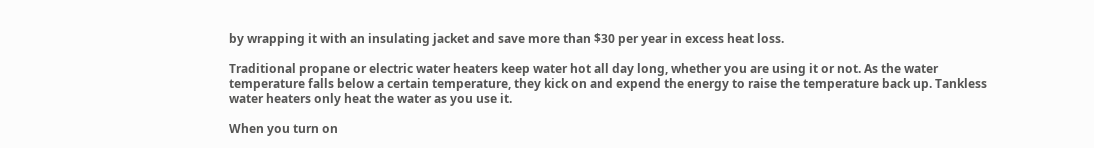by wrapping it with an insulating jacket and save more than $30 per year in excess heat loss.

Traditional propane or electric water heaters keep water hot all day long, whether you are using it or not. As the water temperature falls below a certain temperature, they kick on and expend the energy to raise the temperature back up. Tankless water heaters only heat the water as you use it.

When you turn on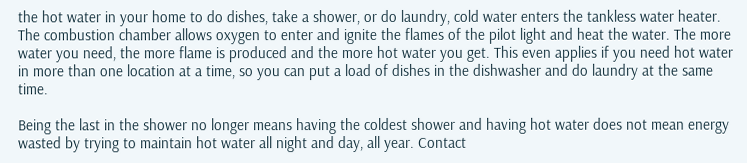the hot water in your home to do dishes, take a shower, or do laundry, cold water enters the tankless water heater. The combustion chamber allows oxygen to enter and ignite the flames of the pilot light and heat the water. The more water you need, the more flame is produced and the more hot water you get. This even applies if you need hot water in more than one location at a time, so you can put a load of dishes in the dishwasher and do laundry at the same time.

Being the last in the shower no longer means having the coldest shower and having hot water does not mean energy wasted by trying to maintain hot water all night and day, all year. Contact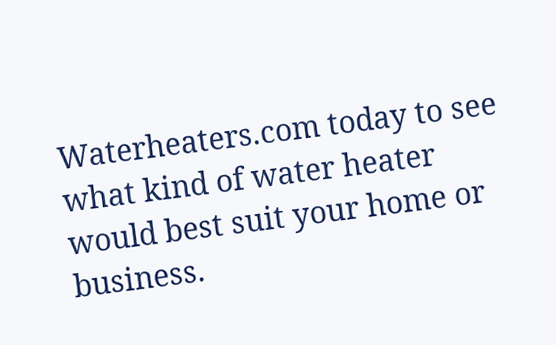Waterheaters.com today to see what kind of water heater would best suit your home or business.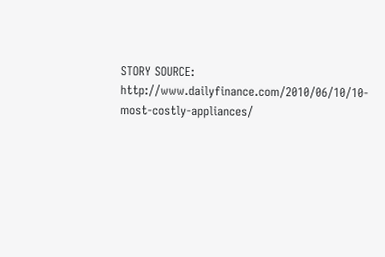STORY SOURCE: http://www.dailyfinance.com/2010/06/10/10-most-costly-appliances/